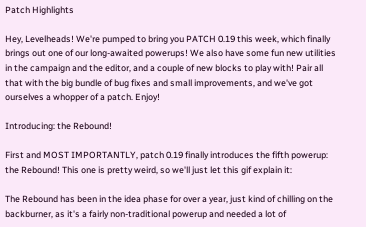Patch Highlights

Hey, Levelheads! We're pumped to bring you PATCH 0.19 this week, which finally brings out one of our long-awaited powerups! We also have some fun new utilities in the campaign and the editor, and a couple of new blocks to play with! Pair all that with the big bundle of bug fixes and small improvements, and we've got ourselves a whopper of a patch. Enjoy!

Introducing: the Rebound!

First and MOST IMPORTANTLY, patch 0.19 finally introduces the fifth powerup: the Rebound! This one is pretty weird, so we'll just let this gif explain it:

The Rebound has been in the idea phase for over a year, just kind of chilling on the backburner, as it's a fairly non-traditional powerup and needed a lot of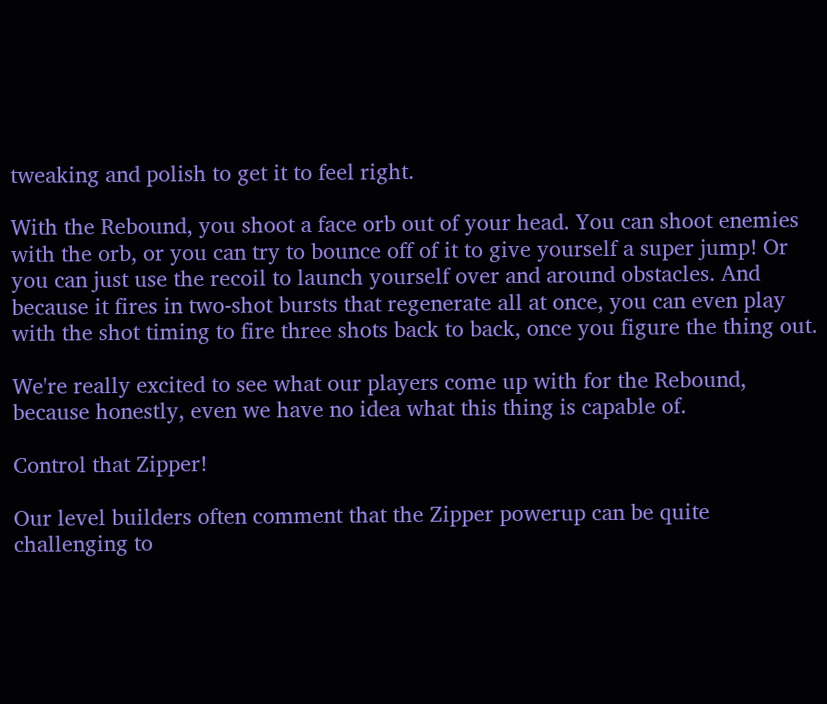tweaking and polish to get it to feel right.

With the Rebound, you shoot a face orb out of your head. You can shoot enemies with the orb, or you can try to bounce off of it to give yourself a super jump! Or you can just use the recoil to launch yourself over and around obstacles. And because it fires in two-shot bursts that regenerate all at once, you can even play with the shot timing to fire three shots back to back, once you figure the thing out.

We're really excited to see what our players come up with for the Rebound, because honestly, even we have no idea what this thing is capable of.

Control that Zipper!

Our level builders often comment that the Zipper powerup can be quite challenging to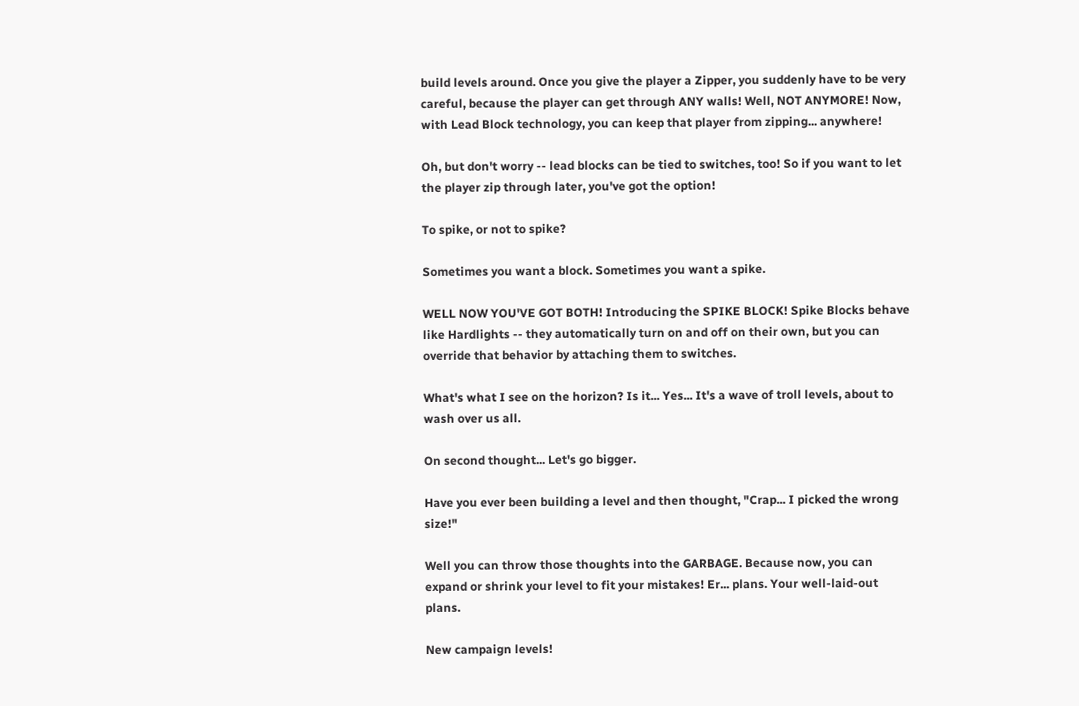build levels around. Once you give the player a Zipper, you suddenly have to be very careful, because the player can get through ANY walls! Well, NOT ANYMORE! Now, with Lead Block technology, you can keep that player from zipping... anywhere!

Oh, but don't worry -- lead blocks can be tied to switches, too! So if you want to let the player zip through later, you've got the option!

To spike, or not to spike?

Sometimes you want a block. Sometimes you want a spike.

WELL NOW YOU'VE GOT BOTH! Introducing the SPIKE BLOCK! Spike Blocks behave like Hardlights -- they automatically turn on and off on their own, but you can override that behavior by attaching them to switches.

What's what I see on the horizon? Is it... Yes... It's a wave of troll levels, about to wash over us all.

On second thought... Let's go bigger.

Have you ever been building a level and then thought, "Crap... I picked the wrong size!"

Well you can throw those thoughts into the GARBAGE. Because now, you can expand or shrink your level to fit your mistakes! Er... plans. Your well-laid-out plans.

New campaign levels!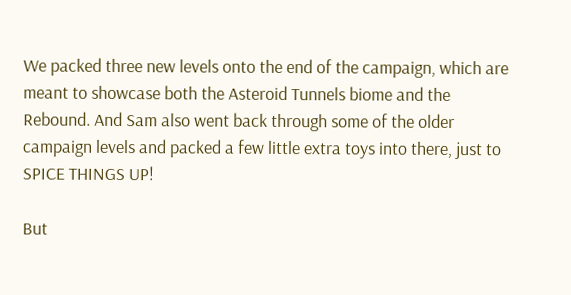We packed three new levels onto the end of the campaign, which are meant to showcase both the Asteroid Tunnels biome and the Rebound. And Sam also went back through some of the older campaign levels and packed a few little extra toys into there, just to SPICE THINGS UP!

But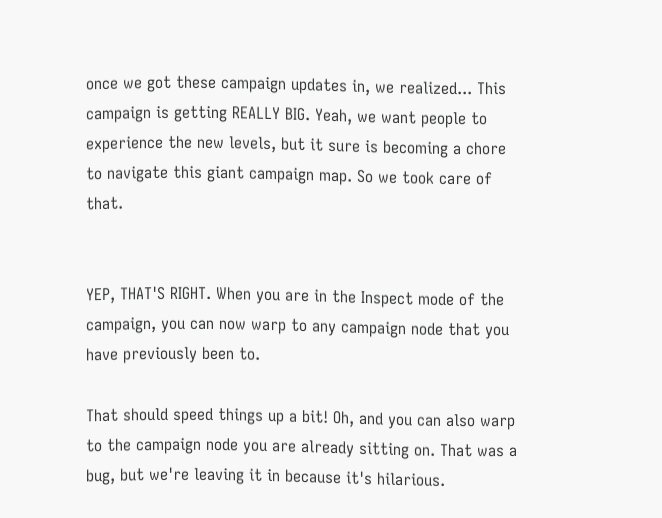once we got these campaign updates in, we realized... This campaign is getting REALLY BIG. Yeah, we want people to experience the new levels, but it sure is becoming a chore to navigate this giant campaign map. So we took care of that.


YEP, THAT'S RIGHT. When you are in the Inspect mode of the campaign, you can now warp to any campaign node that you have previously been to.

That should speed things up a bit! Oh, and you can also warp to the campaign node you are already sitting on. That was a bug, but we're leaving it in because it's hilarious.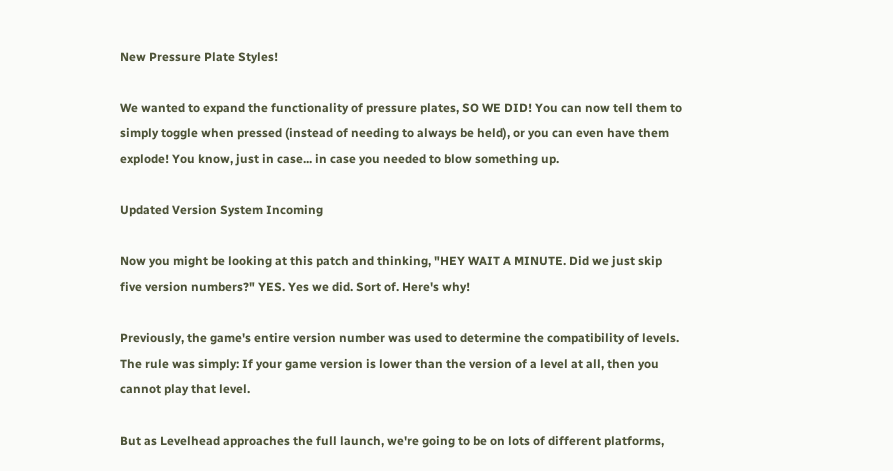New Pressure Plate Styles!

We wanted to expand the functionality of pressure plates, SO WE DID! You can now tell them to simply toggle when pressed (instead of needing to always be held), or you can even have them explode! You know, just in case... in case you needed to blow something up.

Updated Version System Incoming

Now you might be looking at this patch and thinking, "HEY WAIT A MINUTE. Did we just skip five version numbers?" YES. Yes we did. Sort of. Here's why!

Previously, the game's entire version number was used to determine the compatibility of levels. The rule was simply: If your game version is lower than the version of a level at all, then you cannot play that level.

But as Levelhead approaches the full launch, we're going to be on lots of different platforms,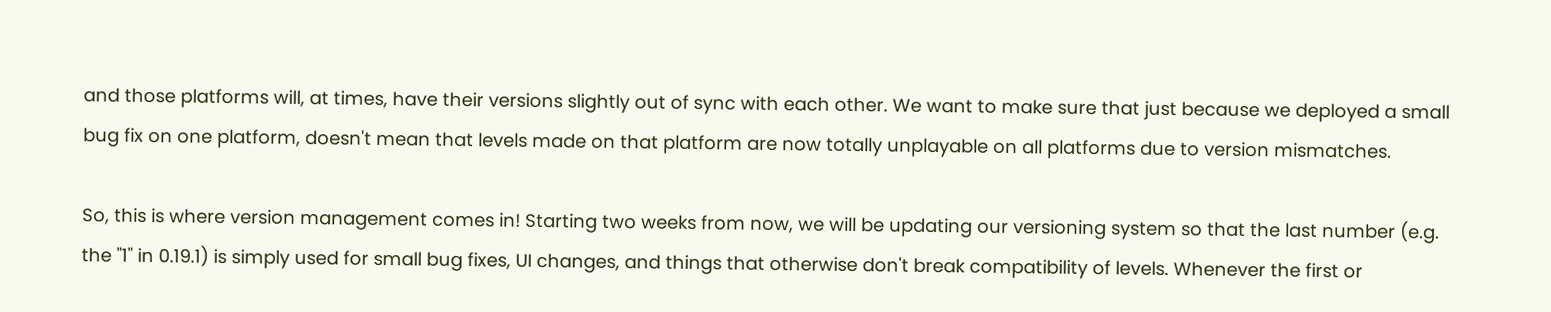and those platforms will, at times, have their versions slightly out of sync with each other. We want to make sure that just because we deployed a small bug fix on one platform, doesn't mean that levels made on that platform are now totally unplayable on all platforms due to version mismatches.

So, this is where version management comes in! Starting two weeks from now, we will be updating our versioning system so that the last number (e.g. the "1" in 0.19.1) is simply used for small bug fixes, UI changes, and things that otherwise don't break compatibility of levels. Whenever the first or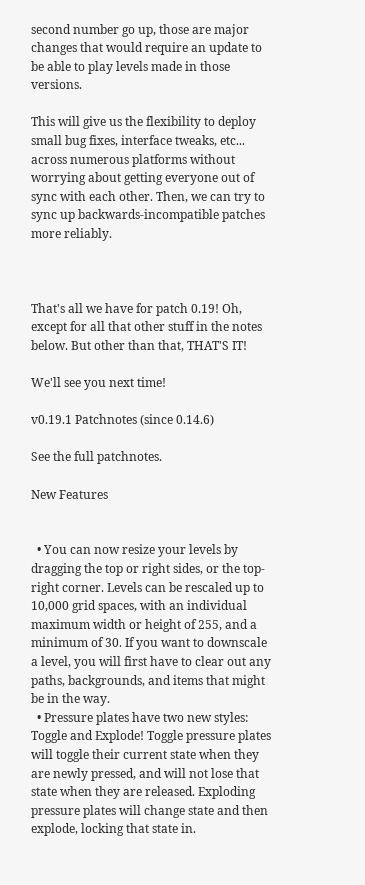second number go up, those are major changes that would require an update to be able to play levels made in those versions.

This will give us the flexibility to deploy small bug fixes, interface tweaks, etc... across numerous platforms without worrying about getting everyone out of sync with each other. Then, we can try to sync up backwards-incompatible patches more reliably.



That's all we have for patch 0.19! Oh, except for all that other stuff in the notes below. But other than that, THAT'S IT!

We'll see you next time!

v0.19.1 Patchnotes (since 0.14.6)

See the full patchnotes.

New Features


  • You can now resize your levels by dragging the top or right sides, or the top-right corner. Levels can be rescaled up to 10,000 grid spaces, with an individual maximum width or height of 255, and a minimum of 30. If you want to downscale a level, you will first have to clear out any paths, backgrounds, and items that might be in the way.
  • Pressure plates have two new styles: Toggle and Explode! Toggle pressure plates will toggle their current state when they are newly pressed, and will not lose that state when they are released. Exploding pressure plates will change state and then explode, locking that state in.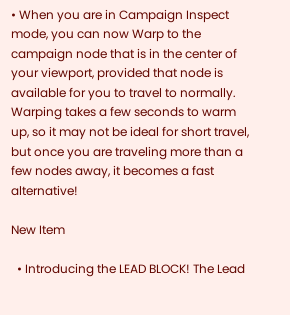• When you are in Campaign Inspect mode, you can now Warp to the campaign node that is in the center of your viewport, provided that node is available for you to travel to normally. Warping takes a few seconds to warm up, so it may not be ideal for short travel, but once you are traveling more than a few nodes away, it becomes a fast alternative!

New Item

  • Introducing the LEAD BLOCK! The Lead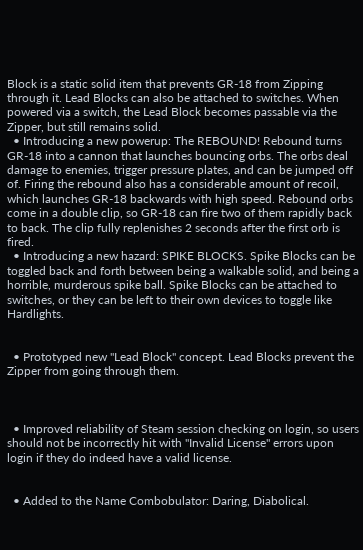Block is a static solid item that prevents GR-18 from Zipping through it. Lead Blocks can also be attached to switches. When powered via a switch, the Lead Block becomes passable via the Zipper, but still remains solid.
  • Introducing a new powerup: The REBOUND! Rebound turns GR-18 into a cannon that launches bouncing orbs. The orbs deal damage to enemies, trigger pressure plates, and can be jumped off of. Firing the rebound also has a considerable amount of recoil, which launches GR-18 backwards with high speed. Rebound orbs come in a double clip, so GR-18 can fire two of them rapidly back to back. The clip fully replenishes 2 seconds after the first orb is fired.
  • Introducing a new hazard: SPIKE BLOCKS. Spike Blocks can be toggled back and forth between being a walkable solid, and being a horrible, murderous spike ball. Spike Blocks can be attached to switches, or they can be left to their own devices to toggle like Hardlights.


  • Prototyped new "Lead Block" concept. Lead Blocks prevent the Zipper from going through them.



  • Improved reliability of Steam session checking on login, so users should not be incorrectly hit with "Invalid License" errors upon login if they do indeed have a valid license.


  • Added to the Name Combobulator: Daring, Diabolical.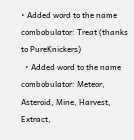• Added word to the name combobulator: Treat (thanks to PureKnickers)
  • Added word to the name combobulator: Meteor, Asteroid, Mine, Harvest, Extract,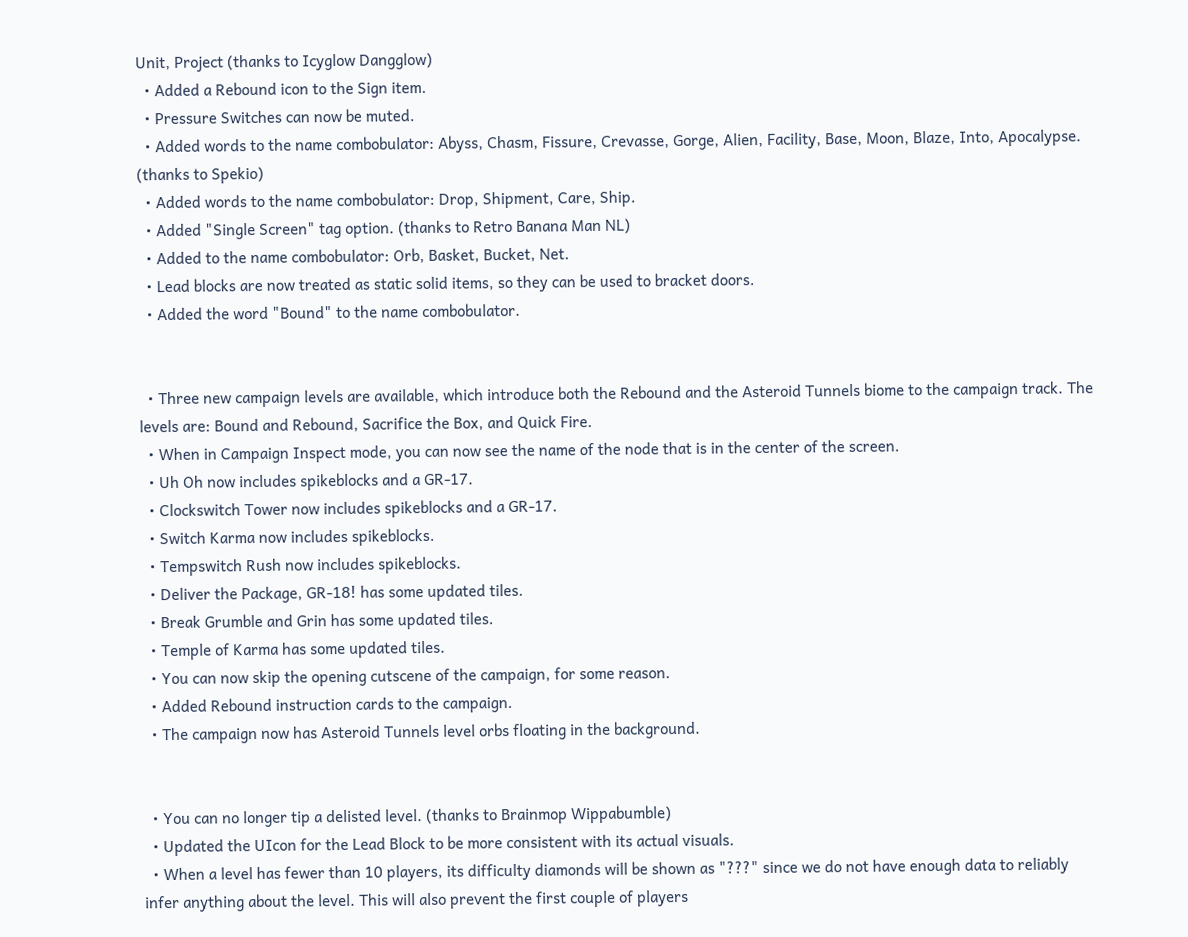Unit, Project (thanks to Icyglow Dangglow)
  • Added a Rebound icon to the Sign item.
  • Pressure Switches can now be muted.
  • Added words to the name combobulator: Abyss, Chasm, Fissure, Crevasse, Gorge, Alien, Facility, Base, Moon, Blaze, Into, Apocalypse. (thanks to Spekio)
  • Added words to the name combobulator: Drop, Shipment, Care, Ship.
  • Added "Single Screen" tag option. (thanks to Retro Banana Man NL)
  • Added to the name combobulator: Orb, Basket, Bucket, Net.
  • Lead blocks are now treated as static solid items, so they can be used to bracket doors.
  • Added the word "Bound" to the name combobulator.


  • Three new campaign levels are available, which introduce both the Rebound and the Asteroid Tunnels biome to the campaign track. The levels are: Bound and Rebound, Sacrifice the Box, and Quick Fire.
  • When in Campaign Inspect mode, you can now see the name of the node that is in the center of the screen.
  • Uh Oh now includes spikeblocks and a GR-17.
  • Clockswitch Tower now includes spikeblocks and a GR-17.
  • Switch Karma now includes spikeblocks.
  • Tempswitch Rush now includes spikeblocks.
  • Deliver the Package, GR-18! has some updated tiles.
  • Break Grumble and Grin has some updated tiles.
  • Temple of Karma has some updated tiles.
  • You can now skip the opening cutscene of the campaign, for some reason.
  • Added Rebound instruction cards to the campaign.
  • The campaign now has Asteroid Tunnels level orbs floating in the background.


  • You can no longer tip a delisted level. (thanks to Brainmop Wippabumble)
  • Updated the UIcon for the Lead Block to be more consistent with its actual visuals.
  • When a level has fewer than 10 players, its difficulty diamonds will be shown as "???" since we do not have enough data to reliably infer anything about the level. This will also prevent the first couple of players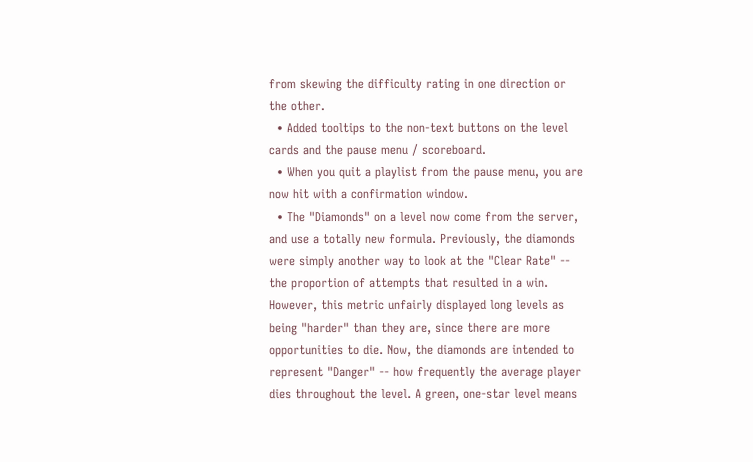from skewing the difficulty rating in one direction or the other.
  • Added tooltips to the non-text buttons on the level cards and the pause menu / scoreboard.
  • When you quit a playlist from the pause menu, you are now hit with a confirmation window.
  • The "Diamonds" on a level now come from the server, and use a totally new formula. Previously, the diamonds were simply another way to look at the "Clear Rate" -- the proportion of attempts that resulted in a win. However, this metric unfairly displayed long levels as being "harder" than they are, since there are more opportunities to die. Now, the diamonds are intended to represent "Danger" -- how frequently the average player dies throughout the level. A green, one-star level means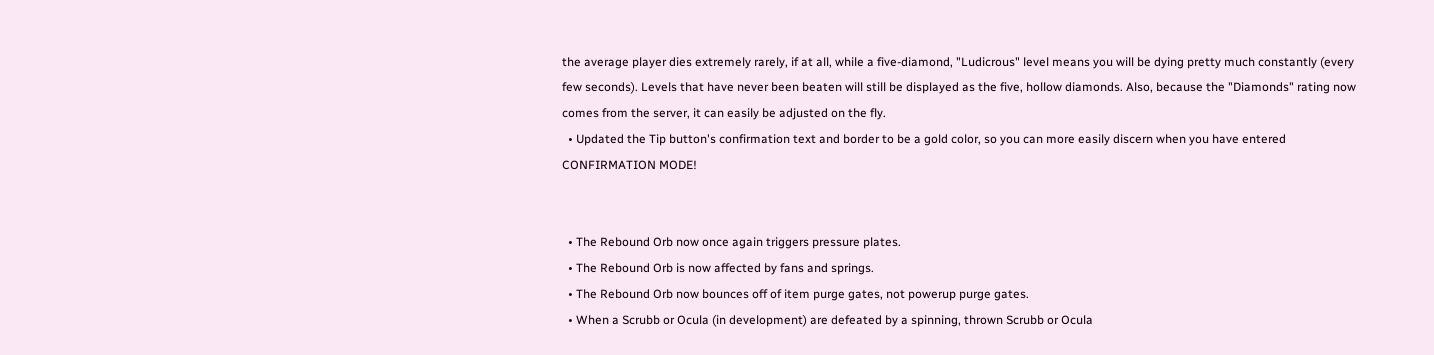the average player dies extremely rarely, if at all, while a five-diamond, "Ludicrous" level means you will be dying pretty much constantly (every few seconds). Levels that have never been beaten will still be displayed as the five, hollow diamonds. Also, because the "Diamonds" rating now comes from the server, it can easily be adjusted on the fly.
  • Updated the Tip button's confirmation text and border to be a gold color, so you can more easily discern when you have entered CONFIRMATION MODE!


  • The Rebound Orb now once again triggers pressure plates.
  • The Rebound Orb is now affected by fans and springs.
  • The Rebound Orb now bounces off of item purge gates, not powerup purge gates.
  • When a Scrubb or Ocula (in development) are defeated by a spinning, thrown Scrubb or Ocula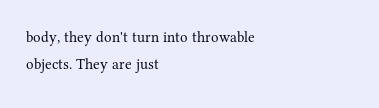body, they don't turn into throwable objects. They are just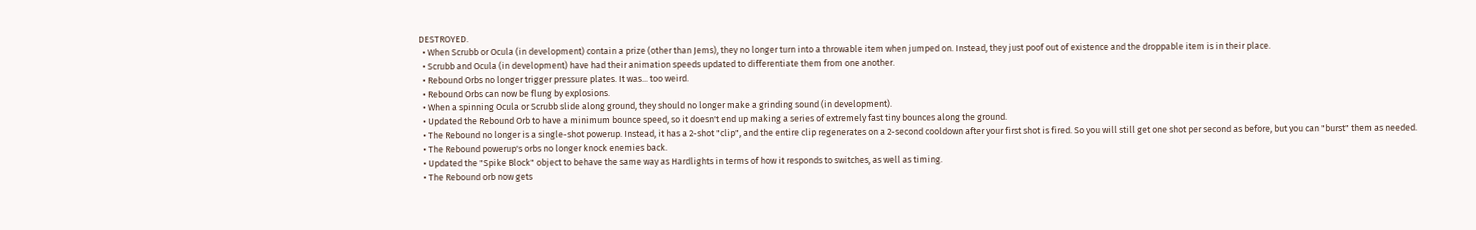DESTROYED.
  • When Scrubb or Ocula (in development) contain a prize (other than Jems), they no longer turn into a throwable item when jumped on. Instead, they just poof out of existence and the droppable item is in their place.
  • Scrubb and Ocula (in development) have had their animation speeds updated to differentiate them from one another.
  • Rebound Orbs no longer trigger pressure plates. It was... too weird.
  • Rebound Orbs can now be flung by explosions.
  • When a spinning Ocula or Scrubb slide along ground, they should no longer make a grinding sound (in development).
  • Updated the Rebound Orb to have a minimum bounce speed, so it doesn't end up making a series of extremely fast tiny bounces along the ground.
  • The Rebound no longer is a single-shot powerup. Instead, it has a 2-shot "clip", and the entire clip regenerates on a 2-second cooldown after your first shot is fired. So you will still get one shot per second as before, but you can "burst" them as needed.
  • The Rebound powerup's orbs no longer knock enemies back.
  • Updated the "Spike Block" object to behave the same way as Hardlights in terms of how it responds to switches, as well as timing.
  • The Rebound orb now gets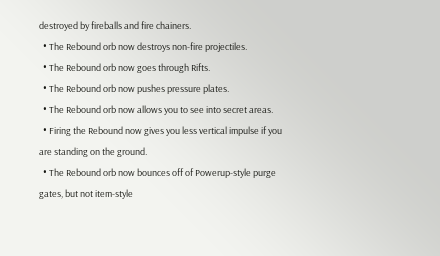destroyed by fireballs and fire chainers.
  • The Rebound orb now destroys non-fire projectiles.
  • The Rebound orb now goes through Rifts.
  • The Rebound orb now pushes pressure plates.
  • The Rebound orb now allows you to see into secret areas.
  • Firing the Rebound now gives you less vertical impulse if you are standing on the ground.
  • The Rebound orb now bounces off of Powerup-style purge gates, but not item-style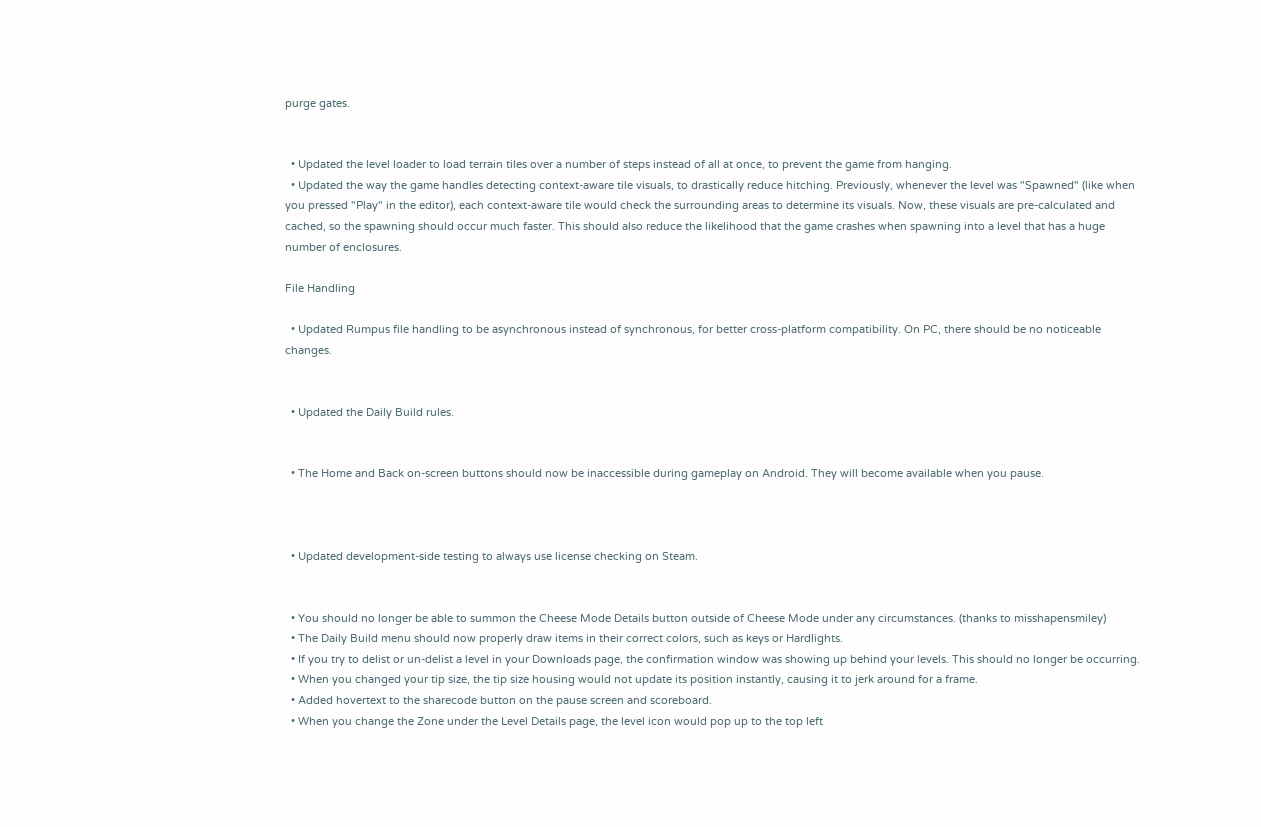purge gates.


  • Updated the level loader to load terrain tiles over a number of steps instead of all at once, to prevent the game from hanging.
  • Updated the way the game handles detecting context-aware tile visuals, to drastically reduce hitching. Previously, whenever the level was "Spawned" (like when you pressed "Play" in the editor), each context-aware tile would check the surrounding areas to determine its visuals. Now, these visuals are pre-calculated and cached, so the spawning should occur much faster. This should also reduce the likelihood that the game crashes when spawning into a level that has a huge number of enclosures.

File Handling

  • Updated Rumpus file handling to be asynchronous instead of synchronous, for better cross-platform compatibility. On PC, there should be no noticeable changes.


  • Updated the Daily Build rules.


  • The Home and Back on-screen buttons should now be inaccessible during gameplay on Android. They will become available when you pause.



  • Updated development-side testing to always use license checking on Steam.


  • You should no longer be able to summon the Cheese Mode Details button outside of Cheese Mode under any circumstances. (thanks to misshapensmiley)
  • The Daily Build menu should now properly draw items in their correct colors, such as keys or Hardlights.
  • If you try to delist or un-delist a level in your Downloads page, the confirmation window was showing up behind your levels. This should no longer be occurring.
  • When you changed your tip size, the tip size housing would not update its position instantly, causing it to jerk around for a frame.
  • Added hovertext to the sharecode button on the pause screen and scoreboard.
  • When you change the Zone under the Level Details page, the level icon would pop up to the top left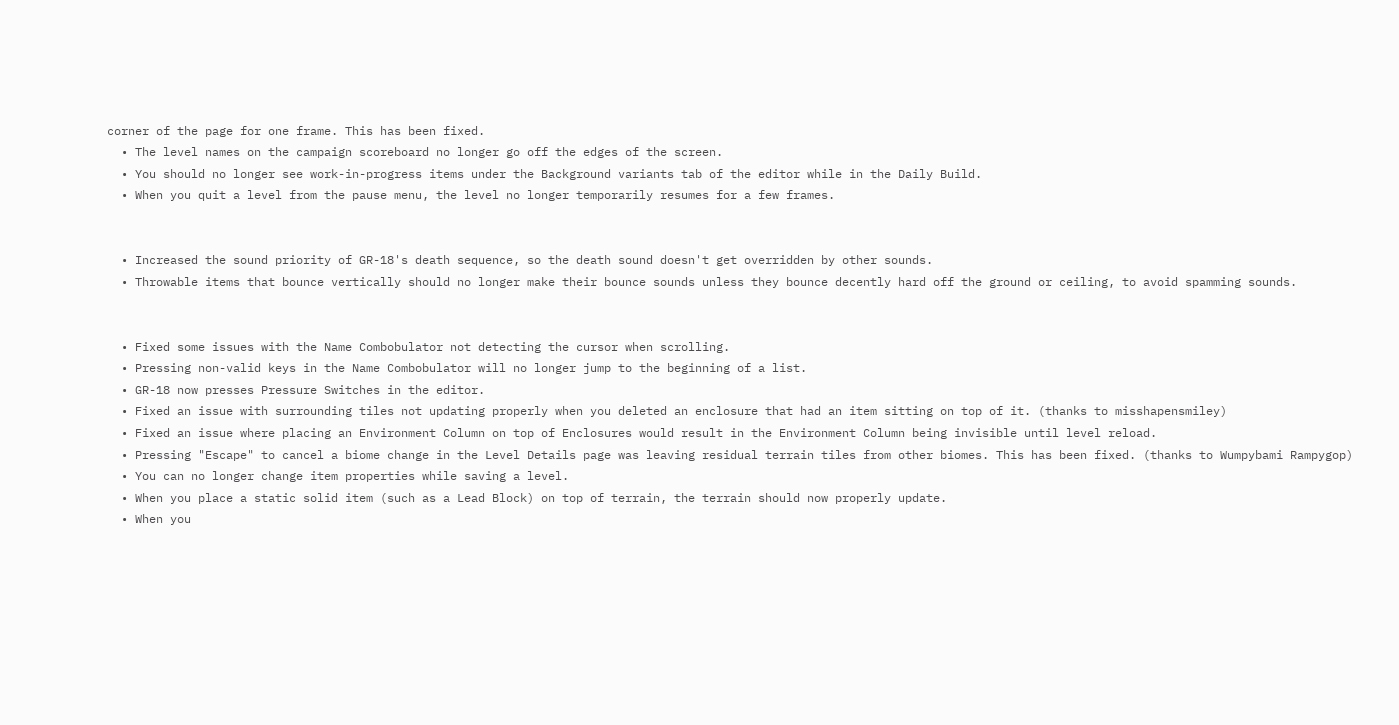corner of the page for one frame. This has been fixed.
  • The level names on the campaign scoreboard no longer go off the edges of the screen.
  • You should no longer see work-in-progress items under the Background variants tab of the editor while in the Daily Build.
  • When you quit a level from the pause menu, the level no longer temporarily resumes for a few frames.


  • Increased the sound priority of GR-18's death sequence, so the death sound doesn't get overridden by other sounds.
  • Throwable items that bounce vertically should no longer make their bounce sounds unless they bounce decently hard off the ground or ceiling, to avoid spamming sounds.


  • Fixed some issues with the Name Combobulator not detecting the cursor when scrolling.
  • Pressing non-valid keys in the Name Combobulator will no longer jump to the beginning of a list.
  • GR-18 now presses Pressure Switches in the editor.
  • Fixed an issue with surrounding tiles not updating properly when you deleted an enclosure that had an item sitting on top of it. (thanks to misshapensmiley)
  • Fixed an issue where placing an Environment Column on top of Enclosures would result in the Environment Column being invisible until level reload.
  • Pressing "Escape" to cancel a biome change in the Level Details page was leaving residual terrain tiles from other biomes. This has been fixed. (thanks to Wumpybami Rampygop)
  • You can no longer change item properties while saving a level.
  • When you place a static solid item (such as a Lead Block) on top of terrain, the terrain should now properly update.
  • When you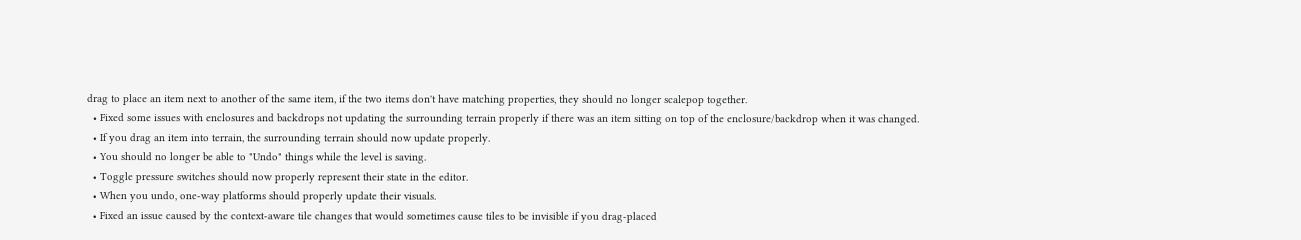drag to place an item next to another of the same item, if the two items don't have matching properties, they should no longer scalepop together.
  • Fixed some issues with enclosures and backdrops not updating the surrounding terrain properly if there was an item sitting on top of the enclosure/backdrop when it was changed.
  • If you drag an item into terrain, the surrounding terrain should now update properly.
  • You should no longer be able to "Undo" things while the level is saving.
  • Toggle pressure switches should now properly represent their state in the editor.
  • When you undo, one-way platforms should properly update their visuals.
  • Fixed an issue caused by the context-aware tile changes that would sometimes cause tiles to be invisible if you drag-placed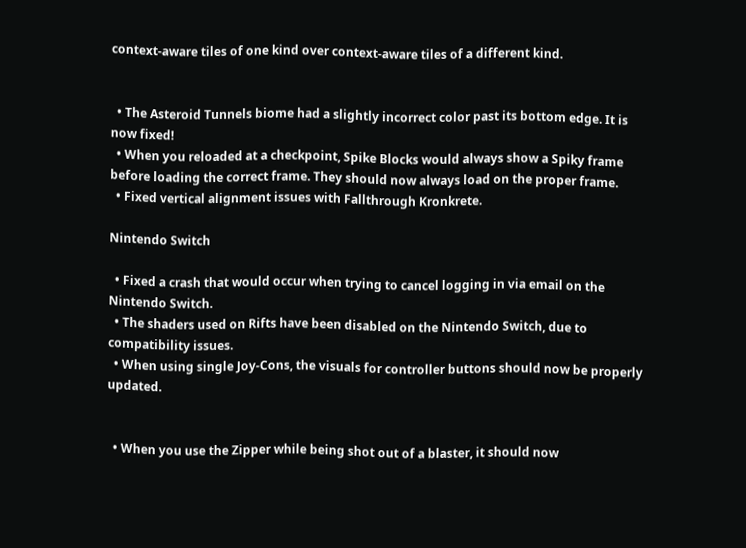context-aware tiles of one kind over context-aware tiles of a different kind.


  • The Asteroid Tunnels biome had a slightly incorrect color past its bottom edge. It is now fixed!
  • When you reloaded at a checkpoint, Spike Blocks would always show a Spiky frame before loading the correct frame. They should now always load on the proper frame.
  • Fixed vertical alignment issues with Fallthrough Kronkrete.

Nintendo Switch

  • Fixed a crash that would occur when trying to cancel logging in via email on the Nintendo Switch.
  • The shaders used on Rifts have been disabled on the Nintendo Switch, due to compatibility issues.
  • When using single Joy-Cons, the visuals for controller buttons should now be properly updated.


  • When you use the Zipper while being shot out of a blaster, it should now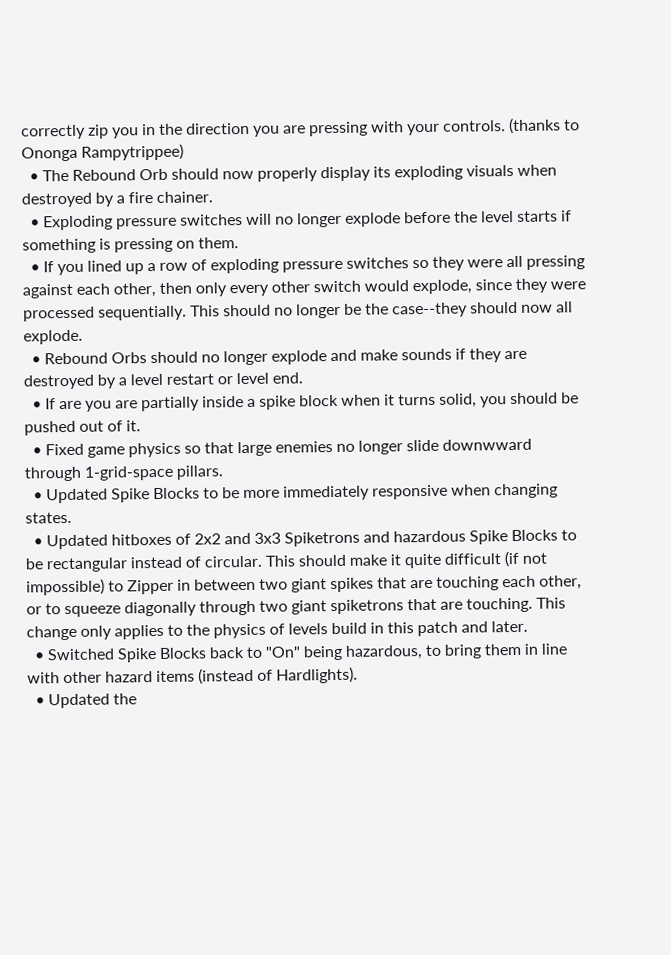correctly zip you in the direction you are pressing with your controls. (thanks to Ononga Rampytrippee)
  • The Rebound Orb should now properly display its exploding visuals when destroyed by a fire chainer.
  • Exploding pressure switches will no longer explode before the level starts if something is pressing on them.
  • If you lined up a row of exploding pressure switches so they were all pressing against each other, then only every other switch would explode, since they were processed sequentially. This should no longer be the case--they should now all explode.
  • Rebound Orbs should no longer explode and make sounds if they are destroyed by a level restart or level end.
  • If are you are partially inside a spike block when it turns solid, you should be pushed out of it.
  • Fixed game physics so that large enemies no longer slide downwward through 1-grid-space pillars.
  • Updated Spike Blocks to be more immediately responsive when changing states.
  • Updated hitboxes of 2x2 and 3x3 Spiketrons and hazardous Spike Blocks to be rectangular instead of circular. This should make it quite difficult (if not impossible) to Zipper in between two giant spikes that are touching each other, or to squeeze diagonally through two giant spiketrons that are touching. This change only applies to the physics of levels build in this patch and later.
  • Switched Spike Blocks back to "On" being hazardous, to bring them in line with other hazard items (instead of Hardlights).
  • Updated the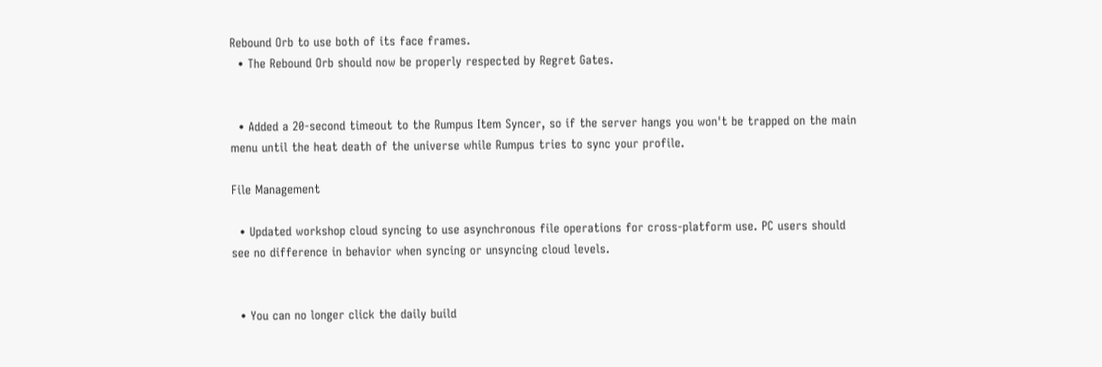Rebound Orb to use both of its face frames.
  • The Rebound Orb should now be properly respected by Regret Gates.


  • Added a 20-second timeout to the Rumpus Item Syncer, so if the server hangs you won't be trapped on the main menu until the heat death of the universe while Rumpus tries to sync your profile.

File Management

  • Updated workshop cloud syncing to use asynchronous file operations for cross-platform use. PC users should see no difference in behavior when syncing or unsyncing cloud levels.


  • You can no longer click the daily build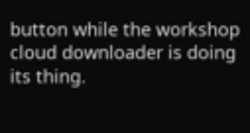button while the workshop cloud downloader is doing its thing.